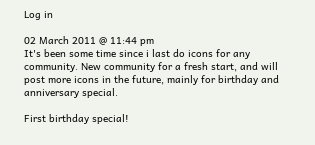Log in

02 March 2011 @ 11:44 pm
It's been some time since i last do icons for any community. New community for a fresh start, and will post more icons in the future, mainly for birthday and anniversary special.

First birthday special!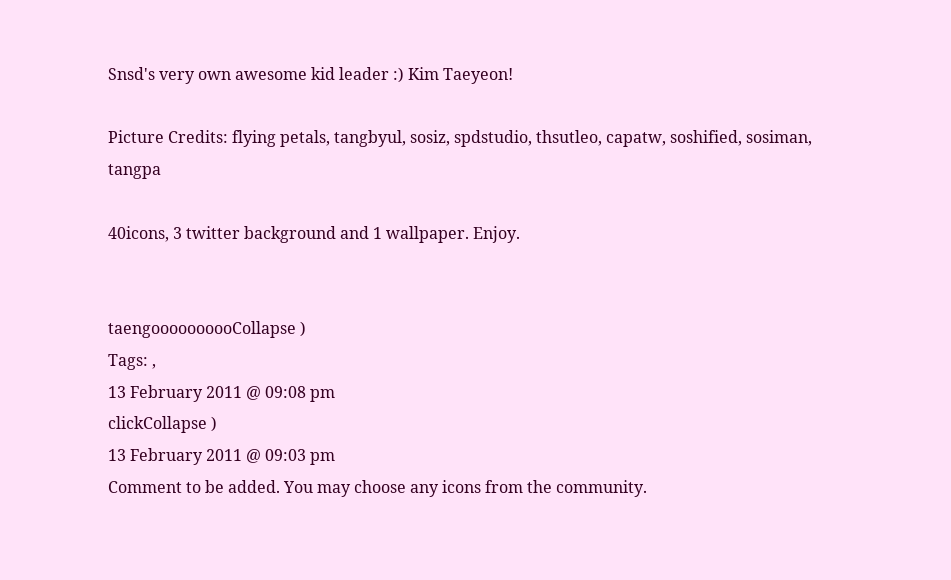Snsd's very own awesome kid leader :) Kim Taeyeon!

Picture Credits: flying petals, tangbyul, sosiz, spdstudio, thsutleo, capatw, soshified, sosiman, tangpa

40icons, 3 twitter background and 1 wallpaper. Enjoy.


taengoooooooooCollapse )
Tags: ,
13 February 2011 @ 09:08 pm
clickCollapse )
13 February 2011 @ 09:03 pm
Comment to be added. You may choose any icons from the community.